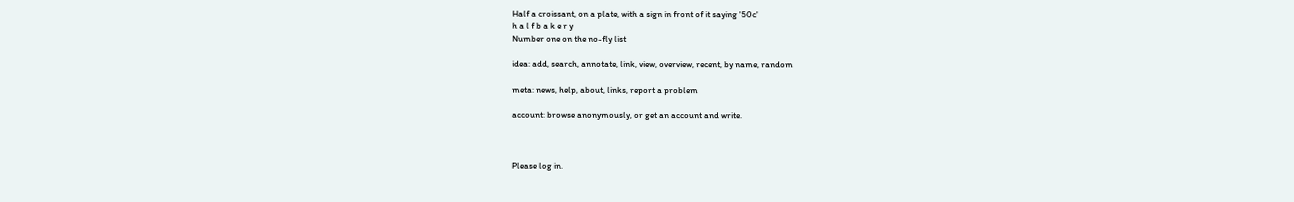Half a croissant, on a plate, with a sign in front of it saying '50c'
h a l f b a k e r y
Number one on the no-fly list

idea: add, search, annotate, link, view, overview, recent, by name, random

meta: news, help, about, links, report a problem

account: browse anonymously, or get an account and write.



Please log in.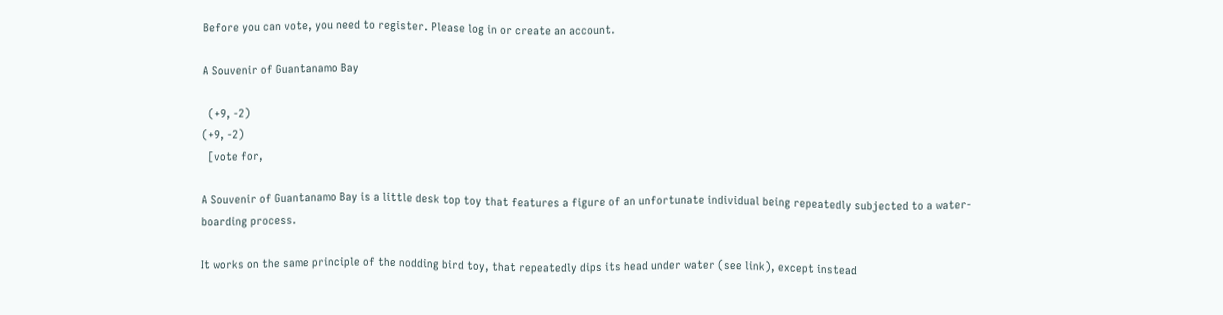Before you can vote, you need to register. Please log in or create an account.

A Souvenir of Guantanamo Bay

  (+9, -2)
(+9, -2)
  [vote for,

A Souvenir of Guantanamo Bay is a little desk top toy that features a figure of an unfortunate individual being repeatedly subjected to a water-boarding process.

It works on the same principle of the nodding bird toy, that repeatedly dips its head under water (see link), except instead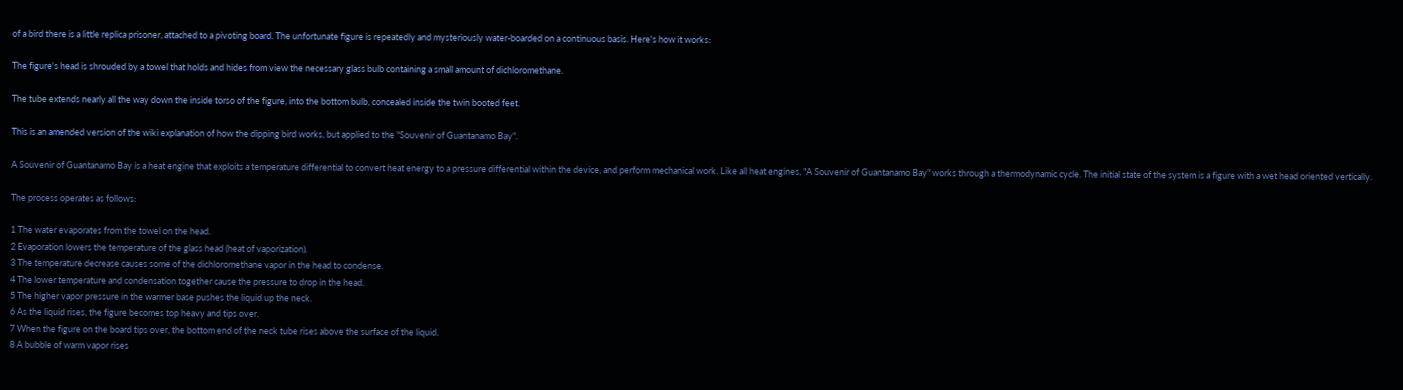of a bird there is a little replica prisoner, attached to a pivoting board. The unfortunate figure is repeatedly and mysteriously water-boarded on a continuous basis. Here's how it works:

The figure's head is shrouded by a towel that holds and hides from view the necessary glass bulb containing a small amount of dichloromethane.

The tube extends nearly all the way down the inside torso of the figure, into the bottom bulb, concealed inside the twin booted feet.

This is an amended version of the wiki explanation of how the dipping bird works, but applied to the "Souvenir of Guantanamo Bay".

A Souvenir of Guantanamo Bay is a heat engine that exploits a temperature differential to convert heat energy to a pressure differential within the device, and perform mechanical work. Like all heat engines, "A Souvenir of Guantanamo Bay" works through a thermodynamic cycle. The initial state of the system is a figure with a wet head oriented vertically.

The process operates as follows:

1 The water evaporates from the towel on the head.
2 Evaporation lowers the temperature of the glass head (heat of vaporization).
3 The temperature decrease causes some of the dichloromethane vapor in the head to condense.
4 The lower temperature and condensation together cause the pressure to drop in the head.
5 The higher vapor pressure in the warmer base pushes the liquid up the neck.
6 As the liquid rises, the figure becomes top heavy and tips over.
7 When the figure on the board tips over, the bottom end of the neck tube rises above the surface of the liquid.
8 A bubble of warm vapor rises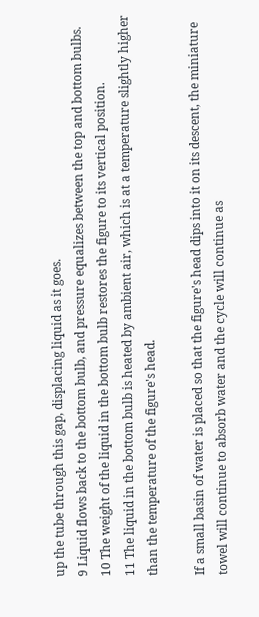up the tube through this gap, displacing liquid as it goes.
9 Liquid flows back to the bottom bulb, and pressure equalizes between the top and bottom bulbs.
10 The weight of the liquid in the bottom bulb restores the figure to its vertical position.
11 The liquid in the bottom bulb is heated by ambient air, which is at a temperature slightly higher than the temperature of the figure's head.

If a small basin of water is placed so that the figure's head dips into it on its descent, the miniature towel will continue to absorb water and the cycle will continue as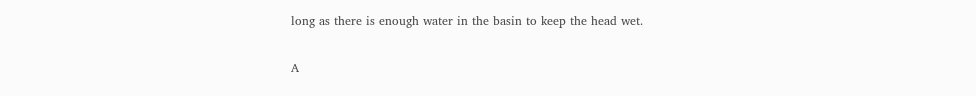long as there is enough water in the basin to keep the head wet.

A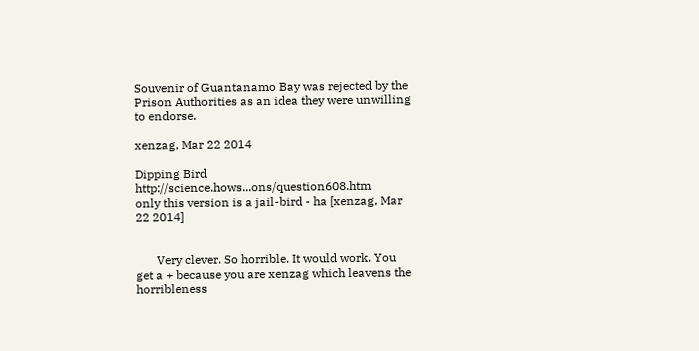Souvenir of Guantanamo Bay was rejected by the Prison Authorities as an idea they were unwilling to endorse.

xenzag, Mar 22 2014

Dipping Bird http://science.hows...ons/question608.htm
only this version is a jail-bird - ha [xenzag, Mar 22 2014]


       Very clever. So horrible. It would work. You get a + because you are xenzag which leavens the horribleness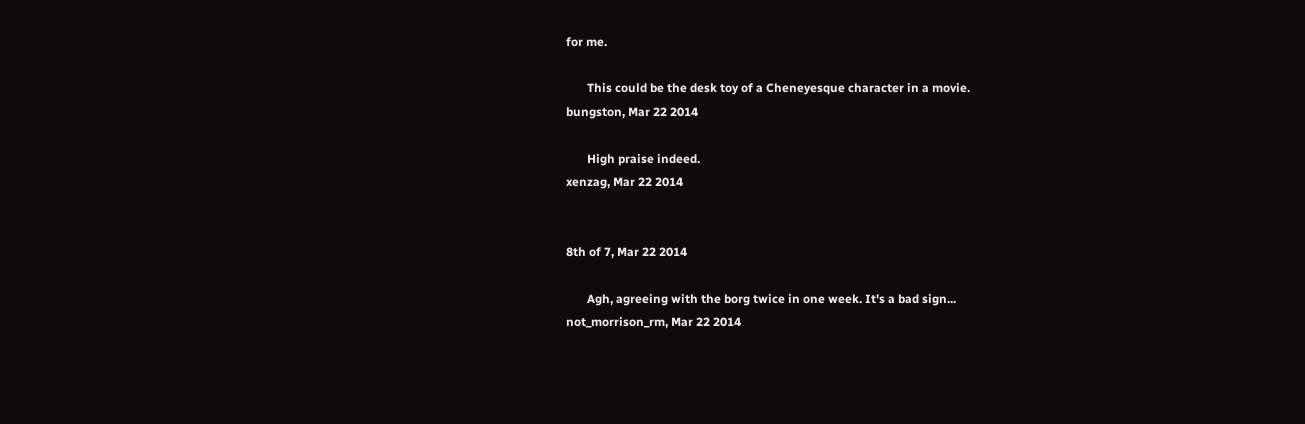for me.

       This could be the desk toy of a Cheneyesque character in a movie.
bungston, Mar 22 2014

       High praise indeed.
xenzag, Mar 22 2014


8th of 7, Mar 22 2014

       Agh, agreeing with the borg twice in one week. It's a bad sign...
not_morrison_rm, Mar 22 2014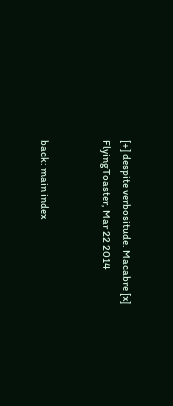[+] despite verbositude. Macabre [x]
FlyingToaster, Mar 22 2014


back: main index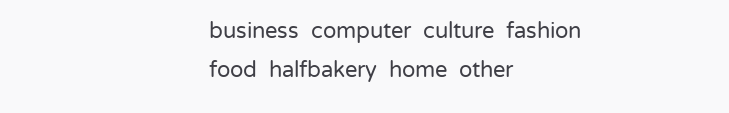business  computer  culture  fashion  food  halfbakery  home  other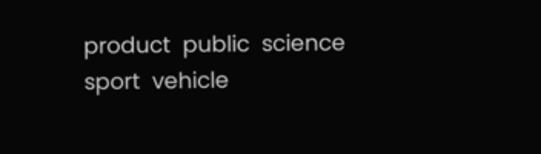product  public  science  sport  vehicle